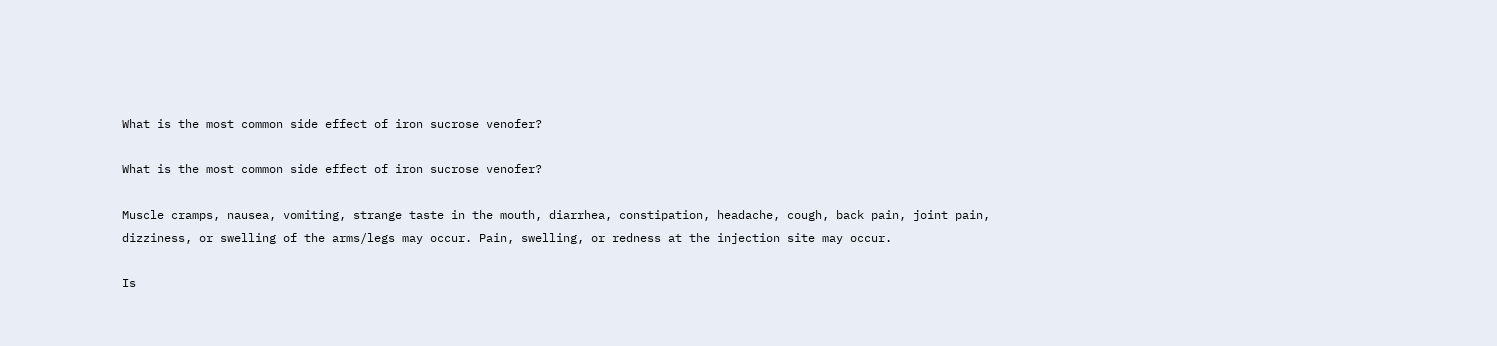What is the most common side effect of iron sucrose venofer?

What is the most common side effect of iron sucrose venofer?

Muscle cramps, nausea, vomiting, strange taste in the mouth, diarrhea, constipation, headache, cough, back pain, joint pain, dizziness, or swelling of the arms/legs may occur. Pain, swelling, or redness at the injection site may occur.

Is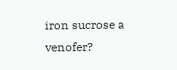iron sucrose a venofer?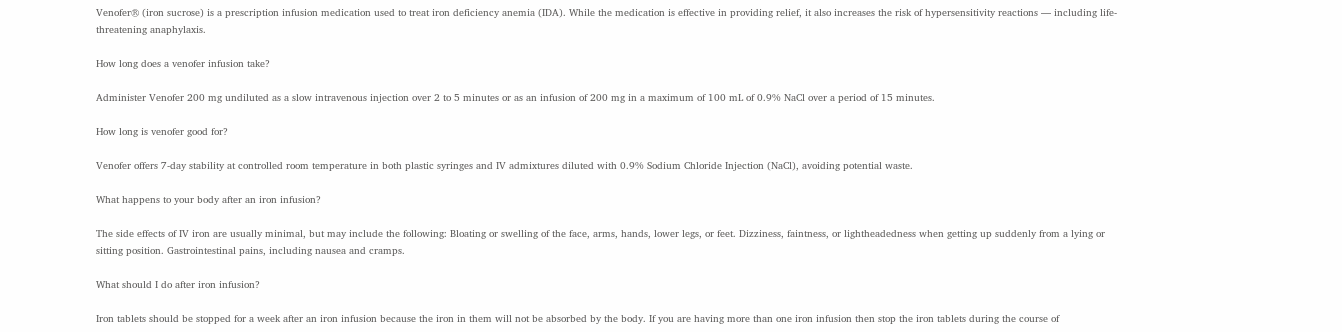Venofer® (iron sucrose) is a prescription infusion medication used to treat iron deficiency anemia (IDA). While the medication is effective in providing relief, it also increases the risk of hypersensitivity reactions — including life-threatening anaphylaxis.

How long does a venofer infusion take?

Administer Venofer 200 mg undiluted as a slow intravenous injection over 2 to 5 minutes or as an infusion of 200 mg in a maximum of 100 mL of 0.9% NaCl over a period of 15 minutes.

How long is venofer good for?

Venofer offers 7-day stability at controlled room temperature in both plastic syringes and IV admixtures diluted with 0.9% Sodium Chloride Injection (NaCl), avoiding potential waste.

What happens to your body after an iron infusion?

The side effects of IV iron are usually minimal, but may include the following: Bloating or swelling of the face, arms, hands, lower legs, or feet. Dizziness, faintness, or lightheadedness when getting up suddenly from a lying or sitting position. Gastrointestinal pains, including nausea and cramps.

What should I do after iron infusion?

Iron tablets should be stopped for a week after an iron infusion because the iron in them will not be absorbed by the body. If you are having more than one iron infusion then stop the iron tablets during the course of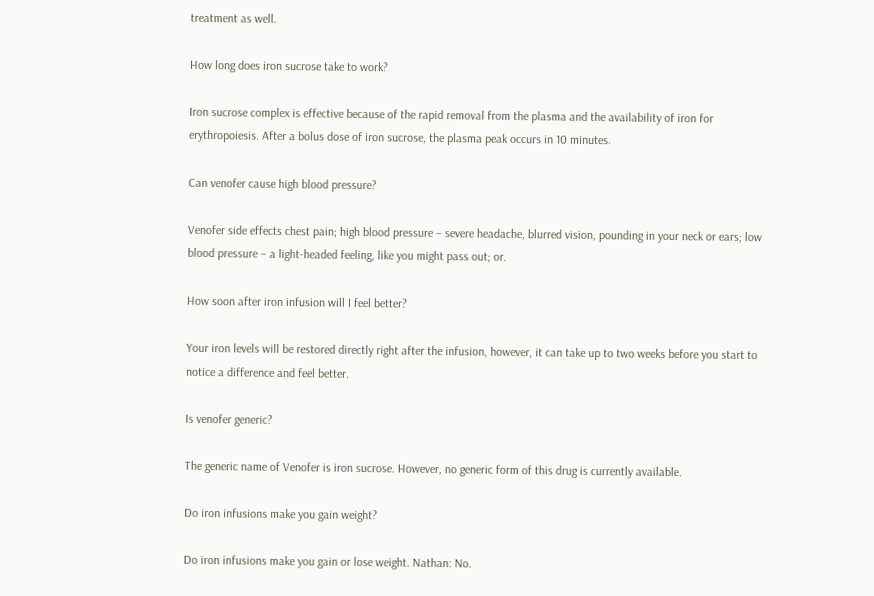treatment as well.

How long does iron sucrose take to work?

Iron sucrose complex is effective because of the rapid removal from the plasma and the availability of iron for erythropoiesis. After a bolus dose of iron sucrose, the plasma peak occurs in 10 minutes.

Can venofer cause high blood pressure?

Venofer side effects chest pain; high blood pressure – severe headache, blurred vision, pounding in your neck or ears; low blood pressure – a light-headed feeling, like you might pass out; or.

How soon after iron infusion will I feel better?

Your iron levels will be restored directly right after the infusion, however, it can take up to two weeks before you start to notice a difference and feel better.

Is venofer generic?

The generic name of Venofer is iron sucrose. However, no generic form of this drug is currently available.

Do iron infusions make you gain weight?

Do iron infusions make you gain or lose weight. Nathan: No.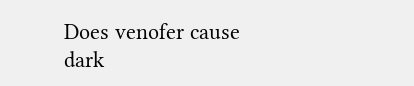Does venofer cause dark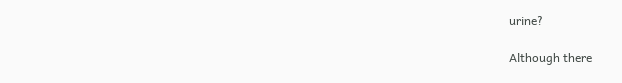urine?

Although there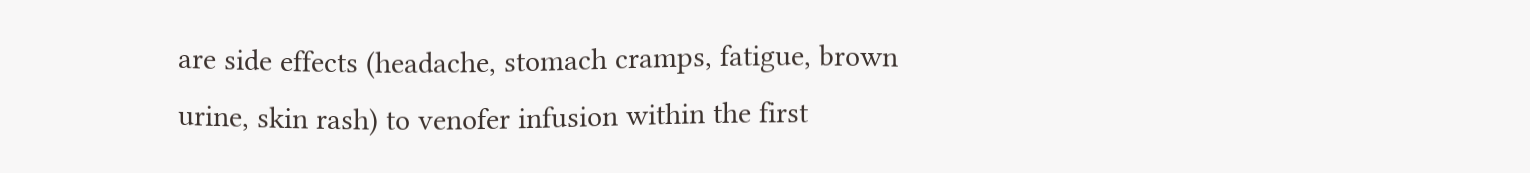are side effects (headache, stomach cramps, fatigue, brown urine, skin rash) to venofer infusion within the first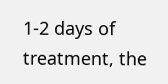1-2 days of treatment, the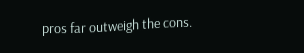pros far outweigh the cons.